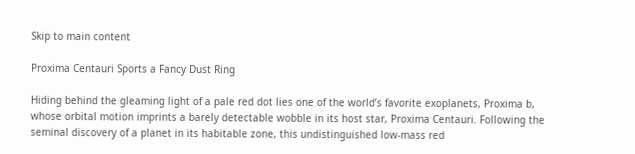Skip to main content

Proxima Centauri Sports a Fancy Dust Ring

Hiding behind the gleaming light of a pale red dot lies one of the world’s favorite exoplanets, Proxima b, whose orbital motion imprints a barely detectable wobble in its host star, Proxima Centauri. Following the seminal discovery of a planet in its habitable zone, this undistinguished low-mass red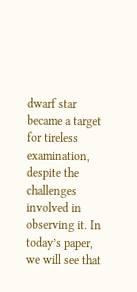dwarf star became a target for tireless examination, despite the challenges involved in observing it. In today’s paper, we will see that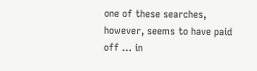one of these searches, however, seems to have paid off … in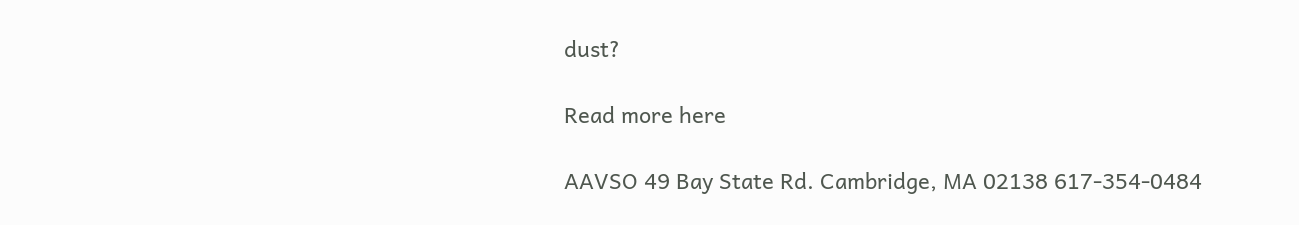dust?

Read more here

AAVSO 49 Bay State Rd. Cambridge, MA 02138 617-354-0484